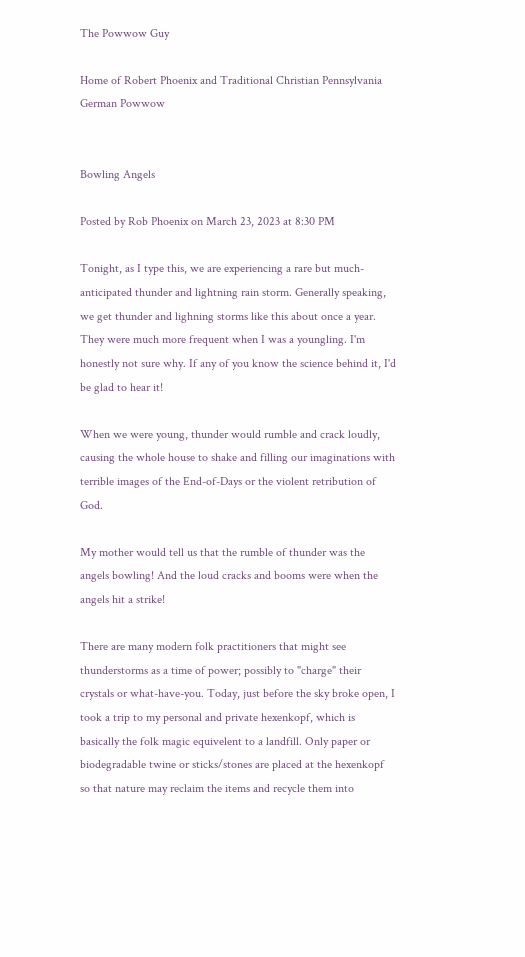The Powwow Guy

Home of Robert Phoenix and Traditional Christian Pennsylvania German Powwow


Bowling Angels

Posted by Rob Phoenix on March 23, 2023 at 8:30 PM

Tonight, as I type this, we are experiencing a rare but much-anticipated thunder and lightning rain storm. Generally speaking, we get thunder and lighning storms like this about once a year. They were much more frequent when I was a youngling. I'm honestly not sure why. If any of you know the science behind it, I'd be glad to hear it!

When we were young, thunder would rumble and crack loudly, causing the whole house to shake and filling our imaginations with terrible images of the End-of-Days or the violent retribution of God.

My mother would tell us that the rumble of thunder was the angels bowling! And the loud cracks and booms were when the angels hit a strike!

There are many modern folk practitioners that might see thunderstorms as a time of power; possibly to "charge" their crystals or what-have-you. Today, just before the sky broke open, I took a trip to my personal and private hexenkopf, which is basically the folk magic equivelent to a landfill. Only paper or biodegradable twine or sticks/stones are placed at the hexenkopf so that nature may reclaim the items and recycle them into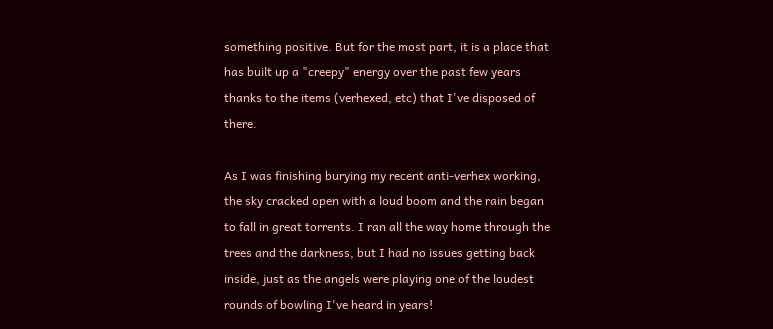something positive. But for the most part, it is a place that has built up a "creepy" energy over the past few years thanks to the items (verhexed, etc) that I've disposed of there.

As I was finishing burying my recent anti-verhex working, the sky cracked open with a loud boom and the rain began to fall in great torrents. I ran all the way home through the trees and the darkness, but I had no issues getting back inside, just as the angels were playing one of the loudest rounds of bowling I've heard in years!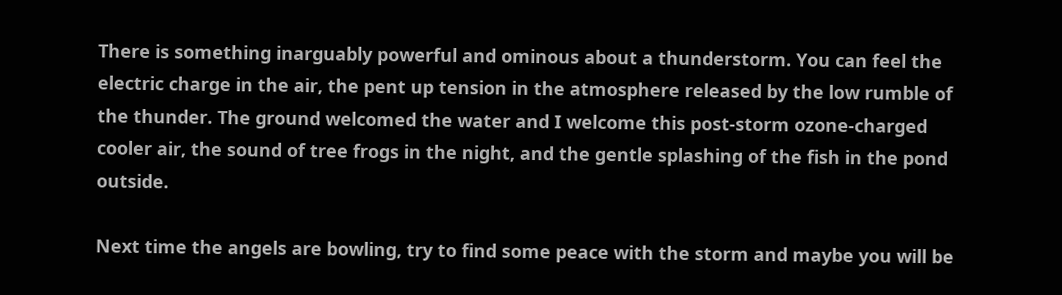There is something inarguably powerful and ominous about a thunderstorm. You can feel the electric charge in the air, the pent up tension in the atmosphere released by the low rumble of the thunder. The ground welcomed the water and I welcome this post-storm ozone-charged cooler air, the sound of tree frogs in the night, and the gentle splashing of the fish in the pond outside.

Next time the angels are bowling, try to find some peace with the storm and maybe you will be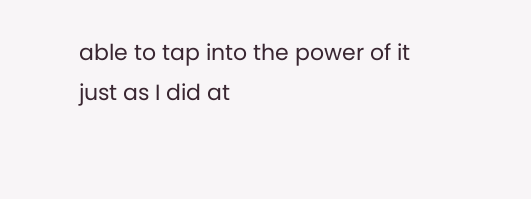able to tap into the power of it just as I did at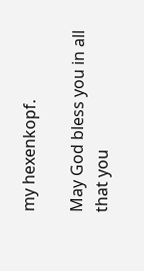my hexenkopf.

May God bless you in all that you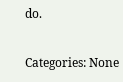do.

Categories: None